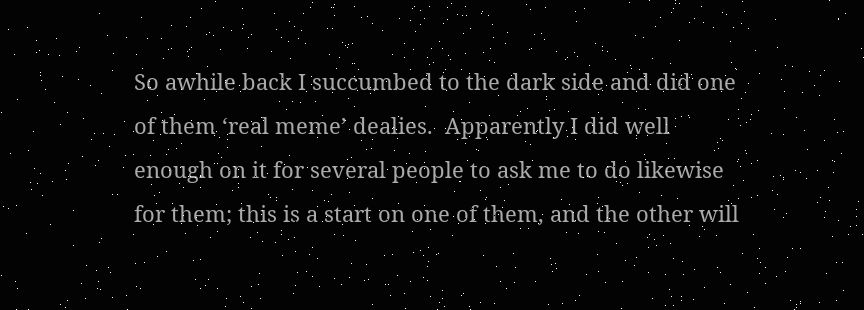So awhile back I succumbed to the dark side and did one of them ‘real meme’ dealies.  Apparently I did well enough on it for several people to ask me to do likewise for them; this is a start on one of them, and the other will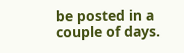be posted in a couple of days.